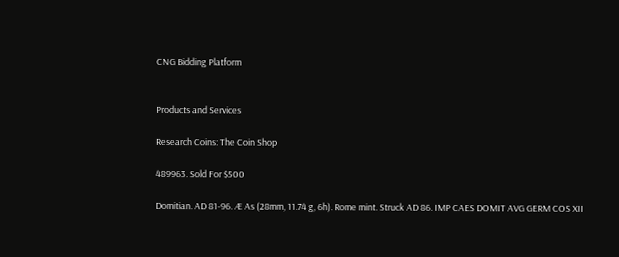CNG Bidding Platform


Products and Services

Research Coins: The Coin Shop

489963. Sold For $500

Domitian. AD 81-96. Æ As (28mm, 11.74 g, 6h). Rome mint. Struck AD 86. IMP CAES DOMIT AVG GERM COS XII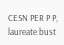CESN PER P P, laureate bust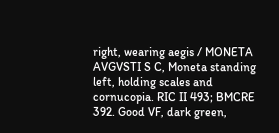right, wearing aegis / MONETA AVGVSTI S C, Moneta standing left, holding scales and cornucopia. RIC II 493; BMCRE 392. Good VF, dark green,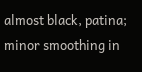almost black, patina; minor smoothing in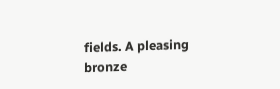fields. A pleasing bronze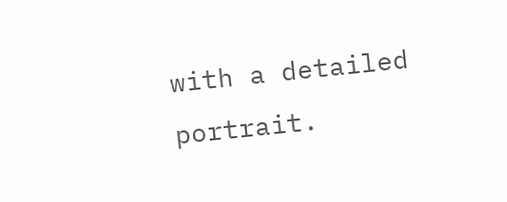with a detailed portrait.